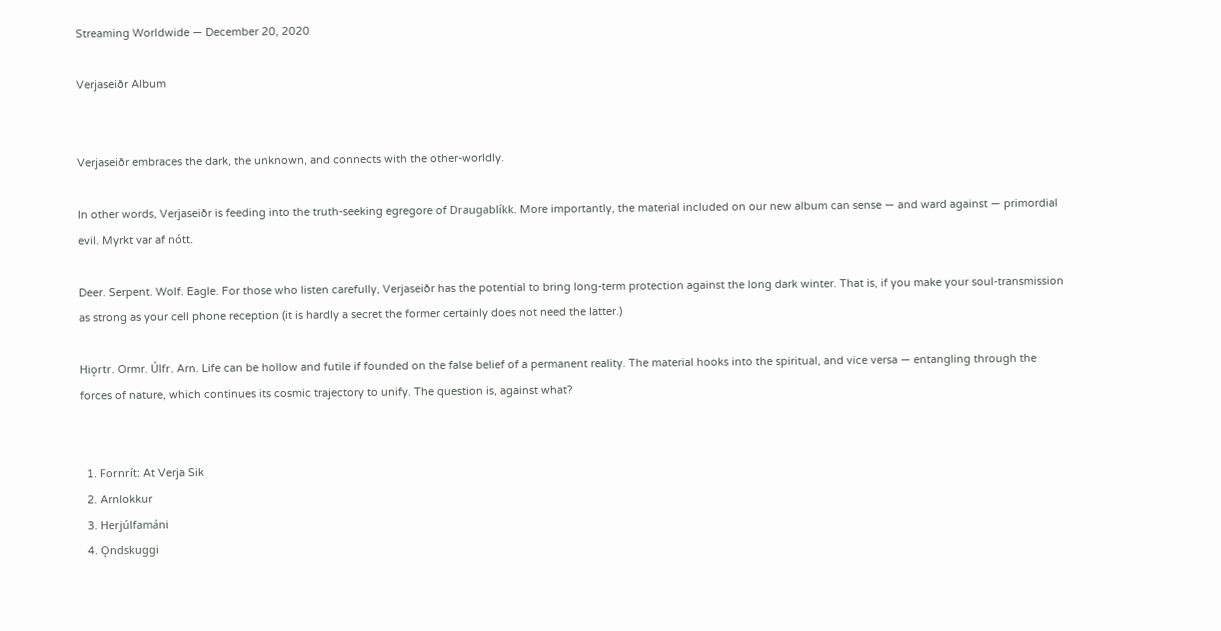Streaming Worldwide — December 20, 2020

Verjaseiðr Album


Verjaseiðr embraces the dark, the unknown, and connects with the other-worldly.

In other words, Verjaseiðr is feeding into the truth-seeking egregore of Draugablíkk. More importantly, the material included on our new album can sense — and ward against — primordial evil. Myrkt var af nótt.

Deer. Serpent. Wolf. Eagle. For those who listen carefully, Verjaseiðr has the potential to bring long-term protection against the long dark winter. That is, if you make your soul-transmission as strong as your cell phone reception (it is hardly a secret the former certainly does not need the latter.)

Hiǫrtr. Ormr. Úlfr. Arn. Life can be hollow and futile if founded on the false belief of a permanent reality. The material hooks into the spiritual, and vice versa — entangling through the forces of nature, which continues its cosmic trajectory to unify. The question is, against what?


  1. Fornrít: At Verja Sik
  2. Arnlokkur
  3. Herjúlfamáni
  4. Ǫndskuggi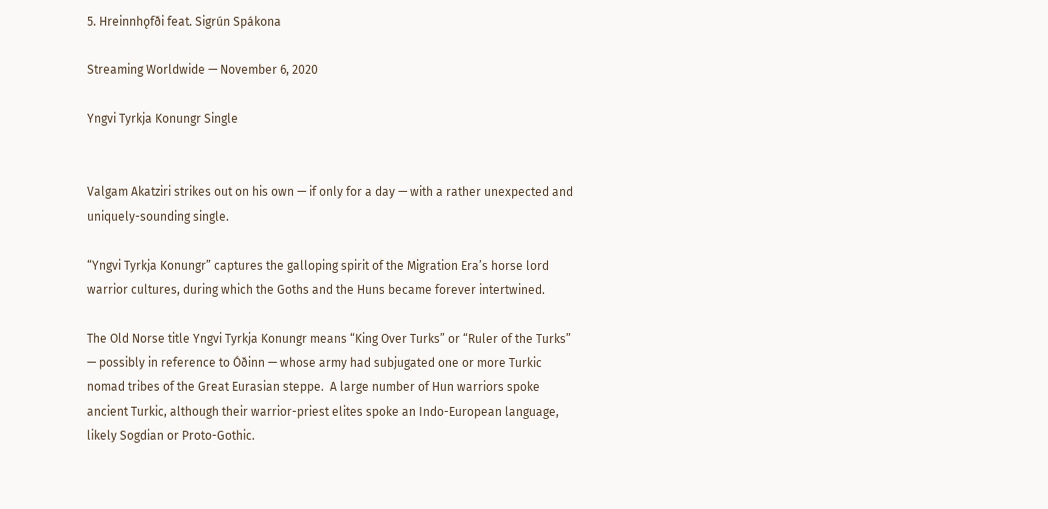5. Hreinnhǫfði feat. Sigrún Spákona

Streaming Worldwide — November 6, 2020

Yngvi Tyrkja Konungr Single


Valgam Akatziri strikes out on his own — if only for a day — with a rather unexpected and uniquely-sounding single.

“Yngvi Tyrkja Konungr” captures the galloping spirit of the Migration Era’s horse lord warrior cultures, during which the Goths and the Huns became forever intertwined.

The Old Norse title Yngvi Tyrkja Konungr means “King Over Turks” or “Ruler of the Turks” — possibly in reference to Óðinn — whose army had subjugated one or more Turkic nomad tribes of the Great Eurasian steppe.  A large number of Hun warriors spoke ancient Turkic, although their warrior-priest elites spoke an Indo-European language, likely Sogdian or Proto-Gothic.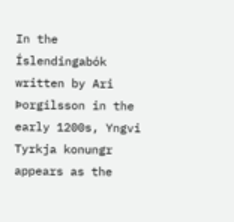In the Íslendingabók written by Ari Þorgilsson in the early 1200s, Yngvi Tyrkja konungr appears as the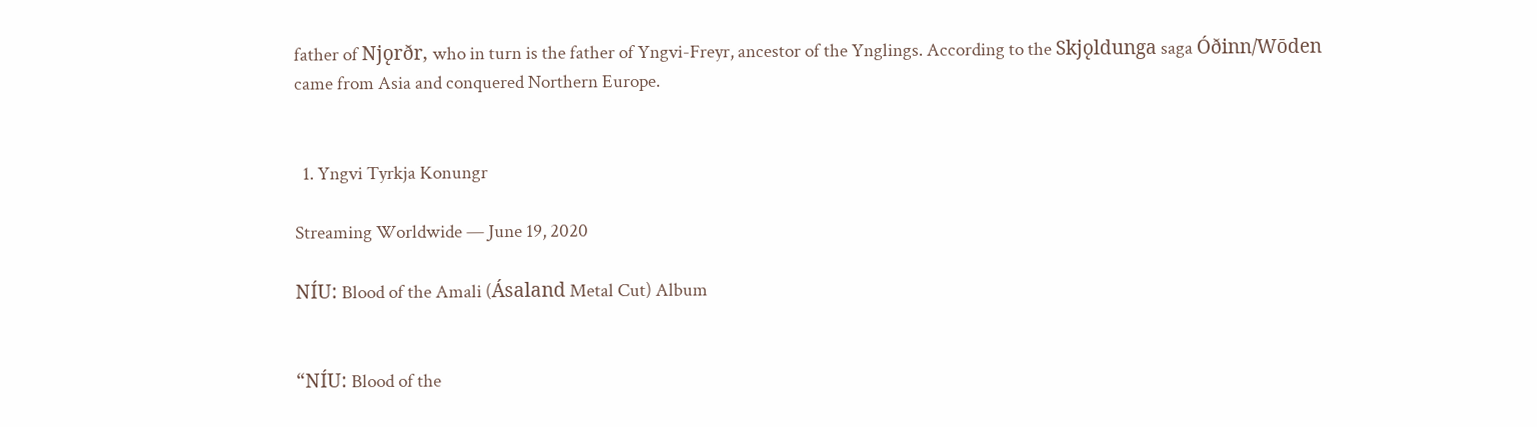father of Njǫrðr, who in turn is the father of Yngvi-Freyr, ancestor of the Ynglings. According to the Skjǫldunga saga Óðinn/Wōden came from Asia and conquered Northern Europe.


  1. Yngvi Tyrkja Konungr

Streaming Worldwide — June 19, 2020

NÍU: Blood of the Amali (Ásaland Metal Cut) Album


“NÍU: Blood of the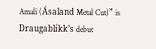Amali (Ásaland Metal Cut)” is Draugablíkk’s debut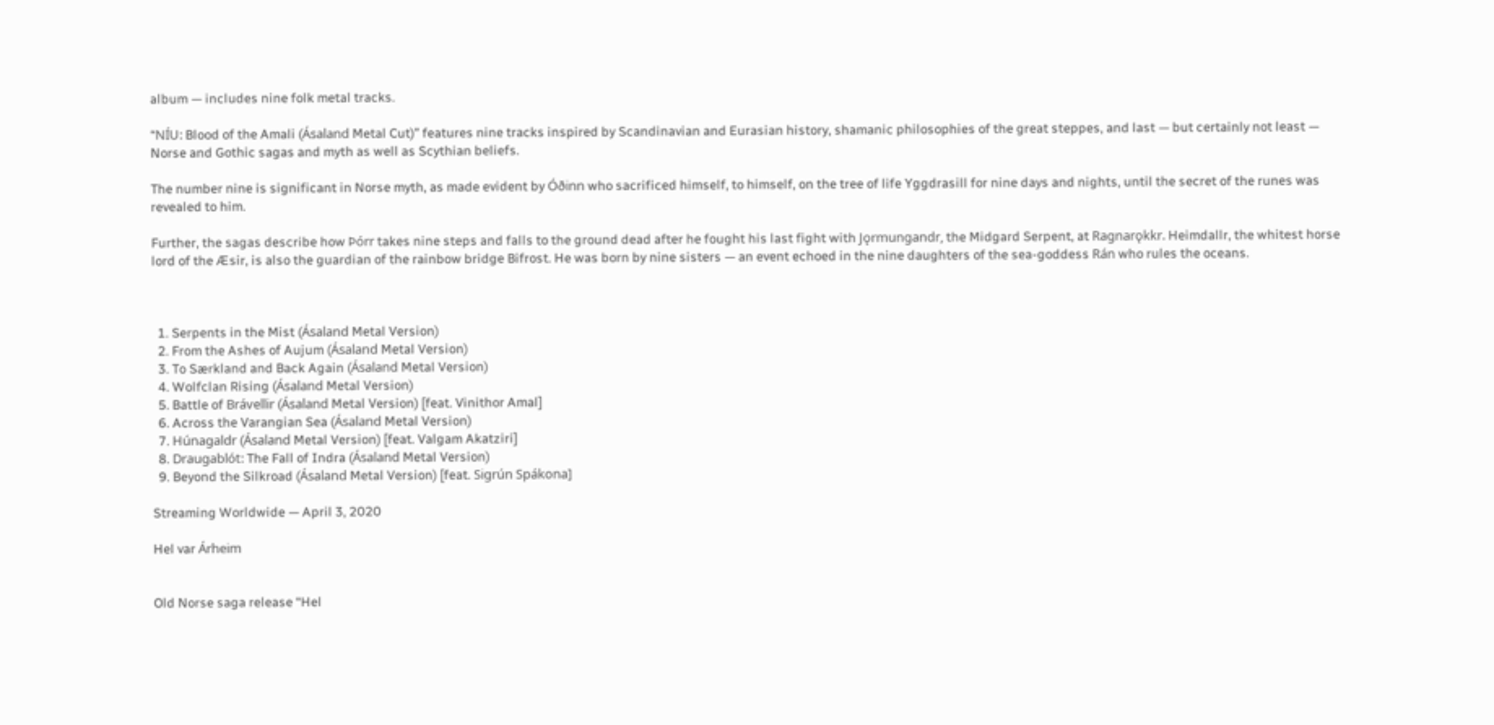album — includes nine folk metal tracks.

“NÍU: Blood of the Amali (Ásaland Metal Cut)” features nine tracks inspired by Scandinavian and Eurasian history, shamanic philosophies of the great steppes, and last — but certainly not least — Norse and Gothic sagas and myth as well as Scythian beliefs.

The number nine is significant in Norse myth, as made evident by Óðinn who sacrificed himself, to himself, on the tree of life Yggdrasill for nine days and nights, until the secret of the runes was revealed to him.

Further, the sagas describe how Þórr takes nine steps and falls to the ground dead after he fought his last fight with Jǫrmungandr, the Midgard Serpent, at Ragnarǫkkr. Heimdallr, the whitest horse lord of the Æsir, is also the guardian of the rainbow bridge Bifrost. He was born by nine sisters — an event echoed in the nine daughters of the sea-goddess Rán who rules the oceans.



  1. Serpents in the Mist (Ásaland Metal Version)
  2. From the Ashes of Aujum (Ásaland Metal Version)
  3. To Særkland and Back Again (Ásaland Metal Version)
  4. Wolfclan Rising (Ásaland Metal Version)
  5. Battle of Brávellir (Ásaland Metal Version) [feat. Vinithor Amal]
  6. Across the Varangian Sea (Ásaland Metal Version)
  7. Húnagaldr (Ásaland Metal Version) [feat. Valgam Akatziri]
  8. Draugablót: The Fall of Indra (Ásaland Metal Version)
  9. Beyond the Silkroad (Ásaland Metal Version) [feat. Sigrún Spákona]

Streaming Worldwide — April 3, 2020

Hel var Árheim


Old Norse saga release “Hel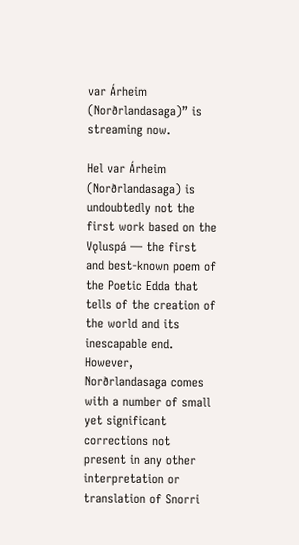var Árheim (Norðrlandasaga)” is streaming now.

Hel var Árheim (Norðrlandasaga) is undoubtedly not the first work based on the Vǫluspá — the first and best-known poem of the Poetic Edda that tells of the creation of the world and its inescapable end. However, Norðrlandasaga comes with a number of small yet significant corrections not present in any other interpretation or translation of Snorri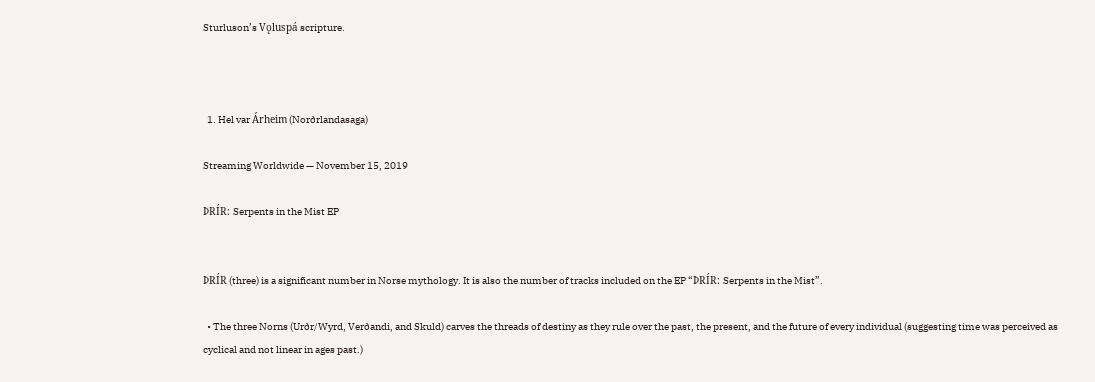Sturluson’s Vǫluspá scripture.



  1. Hel var Árheim (Norðrlandasaga)

Streaming Worldwide — November 15, 2019

ÞRÍR: Serpents in the Mist EP


ÞRÍR (three) is a significant number in Norse mythology. It is also the number of tracks included on the EP “ÞRÍR: Serpents in the Mist”.

  • The three Norns (Urðr/Wyrd, Verðandi, and Skuld) carves the threads of destiny as they rule over the past, the present, and the future of every individual (suggesting time was perceived as cyclical and not linear in ages past.)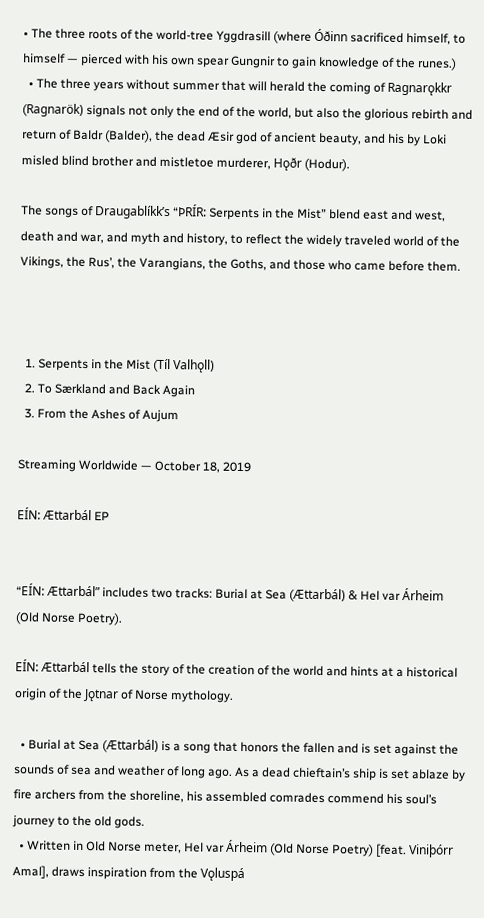• The three roots of the world-tree Yggdrasill (where Óðinn sacrificed himself, to himself — pierced with his own spear Gungnir to gain knowledge of the runes.)
  • The three years without summer that will herald the coming of Ragnarǫkkr (Ragnarök) signals not only the end of the world, but also the glorious rebirth and return of Baldr (Balder), the dead Æsir god of ancient beauty, and his by Loki misled blind brother and mistletoe murderer, Hǫðr (Hodur).

The songs of Draugablíkk’s “ÞRÍR: Serpents in the Mist” blend east and west, death and war, and myth and history, to reflect the widely traveled world of the Vikings, the Rus’, the Varangians, the Goths, and those who came before them.



  1. Serpents in the Mist (Tíl Valhǫll)
  2. To Særkland and Back Again
  3. From the Ashes of Aujum

Streaming Worldwide — October 18, 2019

EÍN: Ættarbál EP


“EÍN: Ættarbál” includes two tracks: Burial at Sea (Ættarbál) & Hel var Árheim (Old Norse Poetry).

EÍN: Ættarbál tells the story of the creation of the world and hints at a historical origin of the Jǫtnar of Norse mythology.

  • Burial at Sea (Ættarbál) is a song that honors the fallen and is set against the sounds of sea and weather of long ago. As a dead chieftain’s ship is set ablaze by fire archers from the shoreline, his assembled comrades commend his soul’s journey to the old gods.
  • Written in Old Norse meter, Hel var Árheim (Old Norse Poetry) [feat. Viniþórr Amal], draws inspiration from the Vǫluspá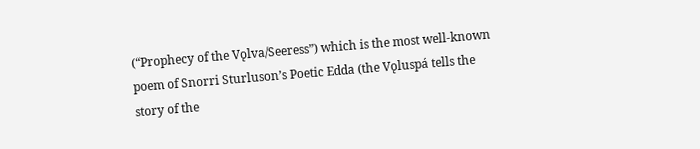(“Prophecy of the Vǫlva/Seeress”) which is the most well-known poem of Snorri Sturluson’s Poetic Edda (the Vǫluspá tells the story of the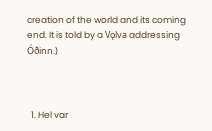creation of the world and its coming end. It is told by a Vǫlva addressing Óðinn.)



  1. Hel var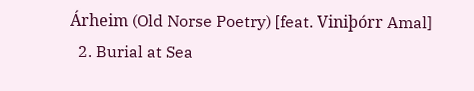Árheim (Old Norse Poetry) [feat. Viniþórr Amal]
  2. Burial at Sea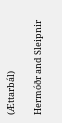(Ættarbál)

Hermóðr and Sleipnir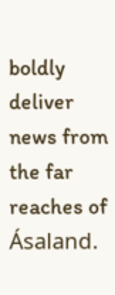boldly deliver news from the far reaches of Ásaland.